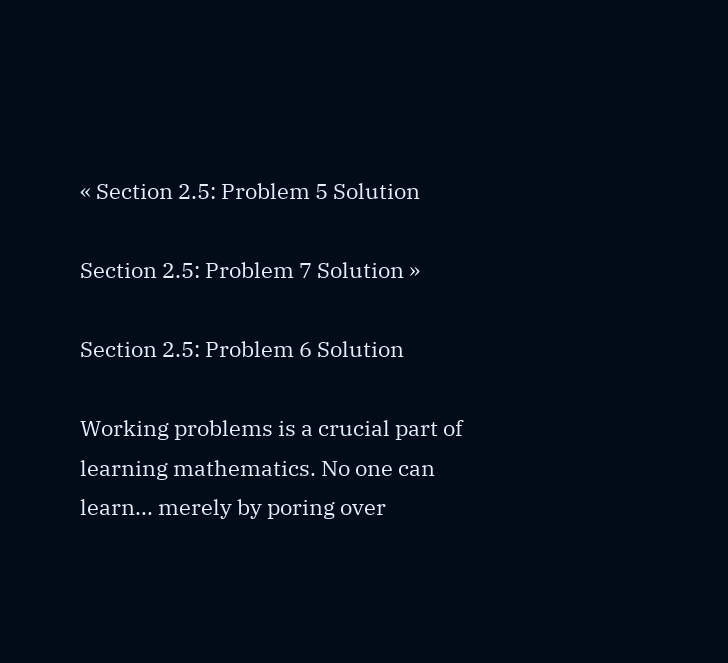« Section 2.5: Problem 5 Solution

Section 2.5: Problem 7 Solution »

Section 2.5: Problem 6 Solution

Working problems is a crucial part of learning mathematics. No one can learn... merely by poring over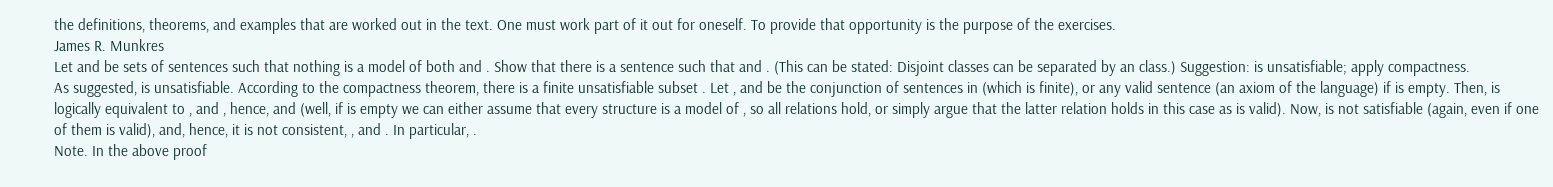the definitions, theorems, and examples that are worked out in the text. One must work part of it out for oneself. To provide that opportunity is the purpose of the exercises.
James R. Munkres
Let and be sets of sentences such that nothing is a model of both and . Show that there is a sentence such that and . (This can be stated: Disjoint classes can be separated by an class.) Suggestion: is unsatisfiable; apply compactness.
As suggested, is unsatisfiable. According to the compactness theorem, there is a finite unsatisfiable subset . Let , and be the conjunction of sentences in (which is finite), or any valid sentence (an axiom of the language) if is empty. Then, is logically equivalent to , and , hence, and (well, if is empty we can either assume that every structure is a model of , so all relations hold, or simply argue that the latter relation holds in this case as is valid). Now, is not satisfiable (again, even if one of them is valid), and, hence, it is not consistent, , and . In particular, .
Note. In the above proof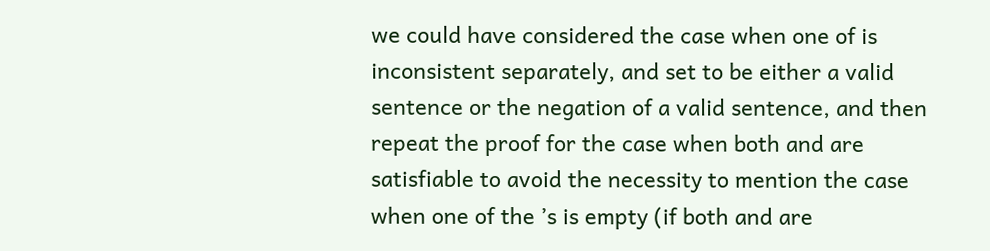we could have considered the case when one of is inconsistent separately, and set to be either a valid sentence or the negation of a valid sentence, and then repeat the proof for the case when both and are satisfiable to avoid the necessity to mention the case when one of the ’s is empty (if both and are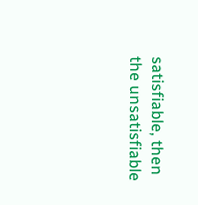satisfiable, then the unsatisfiable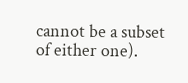cannot be a subset of either one).